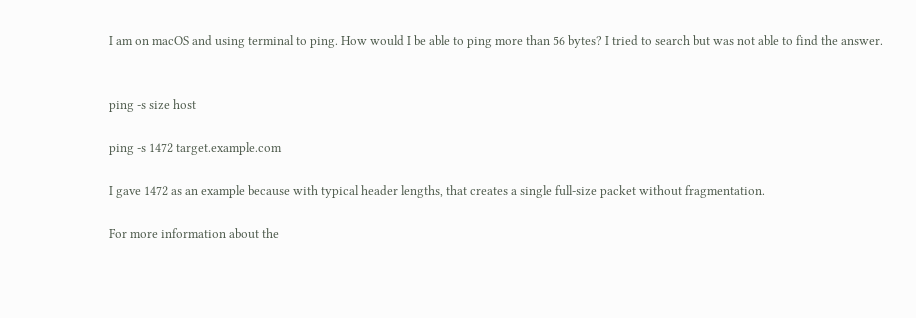I am on macOS and using terminal to ping. How would I be able to ping more than 56 bytes? I tried to search but was not able to find the answer.


ping -s size host

ping -s 1472 target.example.com

I gave 1472 as an example because with typical header lengths, that creates a single full-size packet without fragmentation.

For more information about the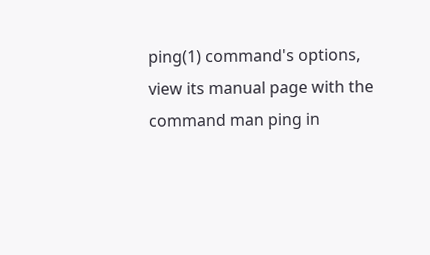ping(1) command's options, view its manual page with the command man ping in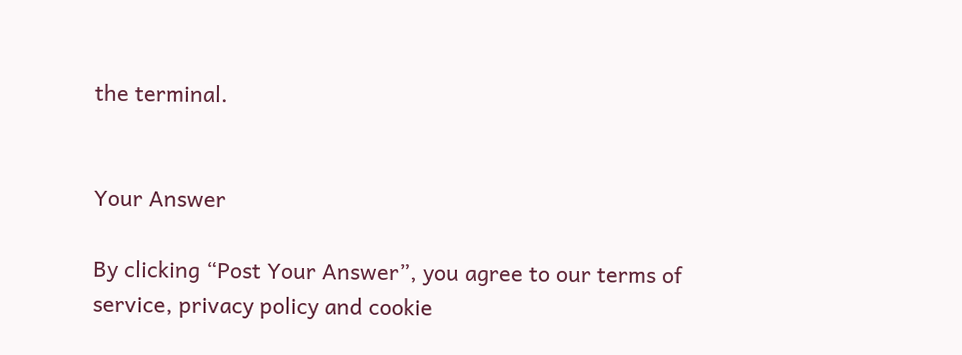the terminal.


Your Answer

By clicking “Post Your Answer”, you agree to our terms of service, privacy policy and cookie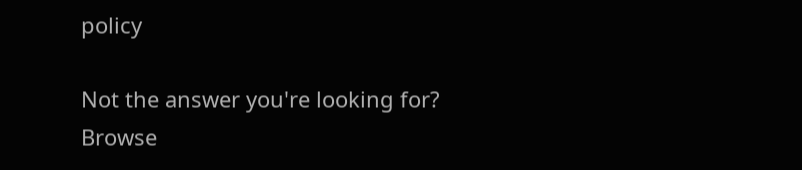policy

Not the answer you're looking for? Browse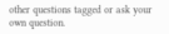other questions tagged or ask your own question.